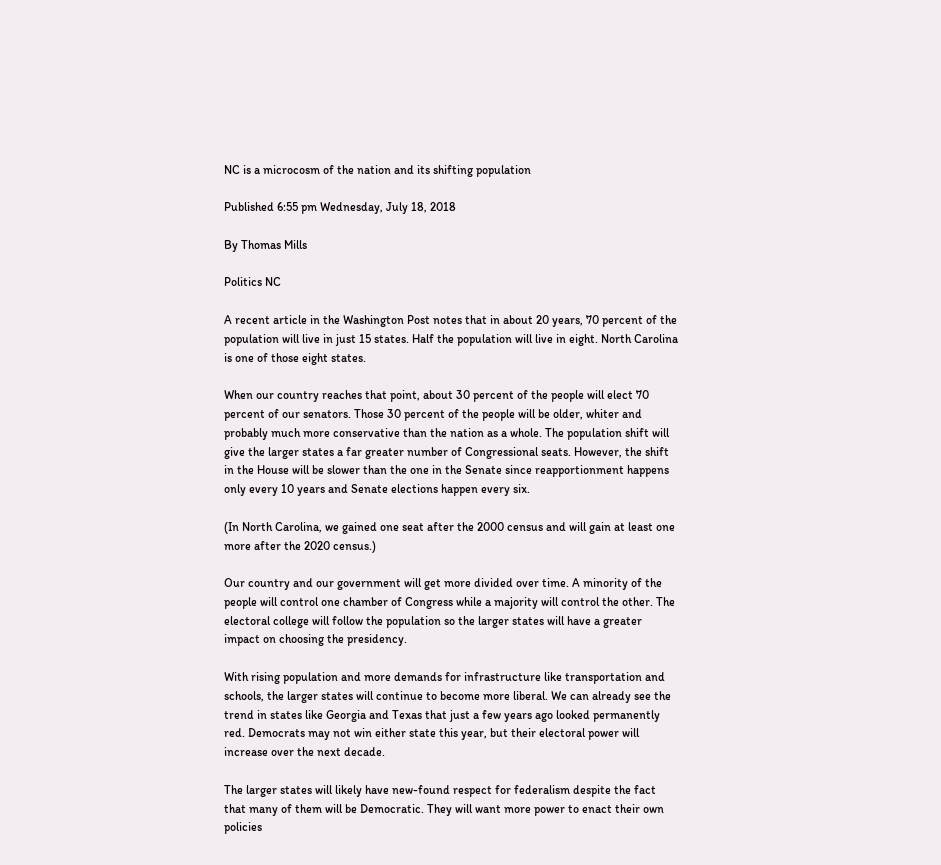NC is a microcosm of the nation and its shifting population

Published 6:55 pm Wednesday, July 18, 2018

By Thomas Mills

Politics NC

A recent article in the Washington Post notes that in about 20 years, 70 percent of the population will live in just 15 states. Half the population will live in eight. North Carolina is one of those eight states.

When our country reaches that point, about 30 percent of the people will elect 70 percent of our senators. Those 30 percent of the people will be older, whiter and probably much more conservative than the nation as a whole. The population shift will give the larger states a far greater number of Congressional seats. However, the shift in the House will be slower than the one in the Senate since reapportionment happens only every 10 years and Senate elections happen every six.

(In North Carolina, we gained one seat after the 2000 census and will gain at least one more after the 2020 census.)

Our country and our government will get more divided over time. A minority of the people will control one chamber of Congress while a majority will control the other. The electoral college will follow the population so the larger states will have a greater impact on choosing the presidency.

With rising population and more demands for infrastructure like transportation and schools, the larger states will continue to become more liberal. We can already see the trend in states like Georgia and Texas that just a few years ago looked permanently red. Democrats may not win either state this year, but their electoral power will increase over the next decade.

The larger states will likely have new-found respect for federalism despite the fact that many of them will be Democratic. They will want more power to enact their own policies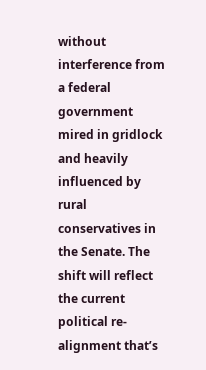without interference from a federal government mired in gridlock and heavily influenced by rural conservatives in the Senate. The shift will reflect the current political re-alignment that’s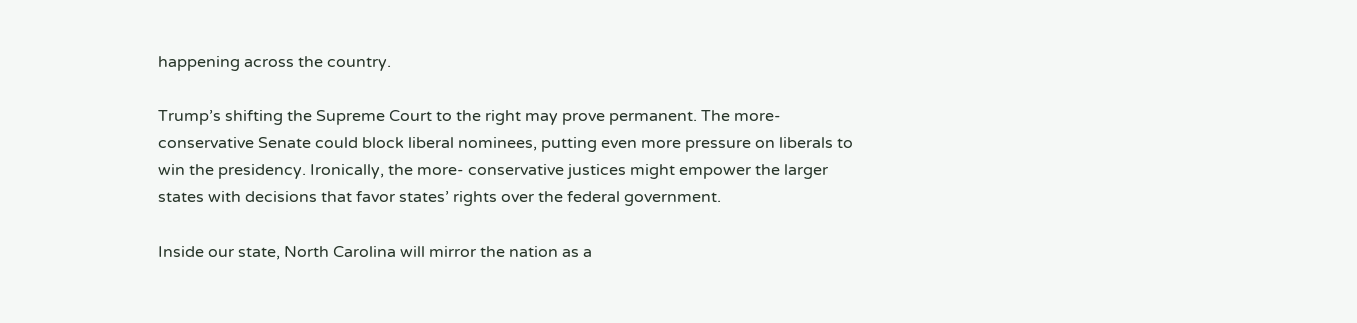happening across the country.

Trump’s shifting the Supreme Court to the right may prove permanent. The more-conservative Senate could block liberal nominees, putting even more pressure on liberals to win the presidency. Ironically, the more- conservative justices might empower the larger states with decisions that favor states’ rights over the federal government.

Inside our state, North Carolina will mirror the nation as a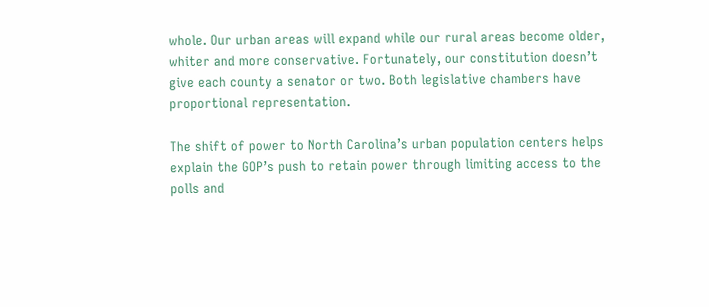whole. Our urban areas will expand while our rural areas become older, whiter and more conservative. Fortunately, our constitution doesn’t give each county a senator or two. Both legislative chambers have proportional representation.

The shift of power to North Carolina’s urban population centers helps explain the GOP’s push to retain power through limiting access to the polls and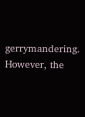gerrymandering. However, the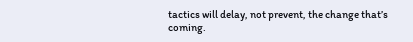tactics will delay, not prevent, the change that’s coming.